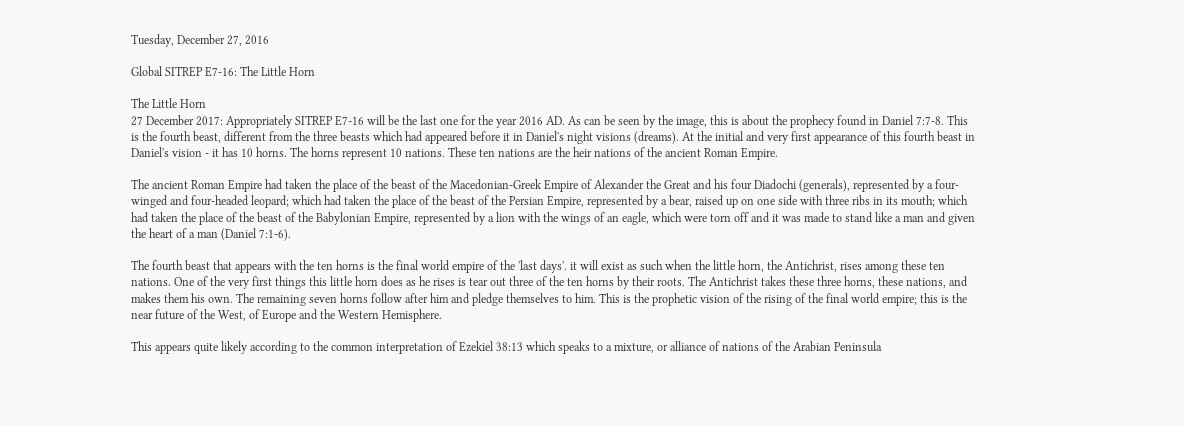Tuesday, December 27, 2016

Global SITREP E7-16: The Little Horn

The Little Horn
27 December 2017: Appropriately SITREP E7-16 will be the last one for the year 2016 AD. As can be seen by the image, this is about the prophecy found in Daniel 7:7-8. This is the fourth beast, different from the three beasts which had appeared before it in Daniel's night visions (dreams). At the initial and very first appearance of this fourth beast in Daniel's vision - it has 10 horns. The horns represent 10 nations. These ten nations are the heir nations of the ancient Roman Empire.

The ancient Roman Empire had taken the place of the beast of the Macedonian-Greek Empire of Alexander the Great and his four Diadochi (generals), represented by a four-winged and four-headed leopard; which had taken the place of the beast of the Persian Empire, represented by a bear, raised up on one side with three ribs in its mouth; which had taken the place of the beast of the Babylonian Empire, represented by a lion with the wings of an eagle, which were torn off and it was made to stand like a man and given the heart of a man (Daniel 7:1-6).

The fourth beast that appears with the ten horns is the final world empire of the 'last days'. it will exist as such when the little horn, the Antichrist, rises among these ten nations. One of the very first things this little horn does as he rises is tear out three of the ten horns by their roots. The Antichrist takes these three horns, these nations, and makes them his own. The remaining seven horns follow after him and pledge themselves to him. This is the prophetic vision of the rising of the final world empire; this is the near future of the West, of Europe and the Western Hemisphere.

This appears quite likely according to the common interpretation of Ezekiel 38:13 which speaks to a mixture, or alliance of nations of the Arabian Peninsula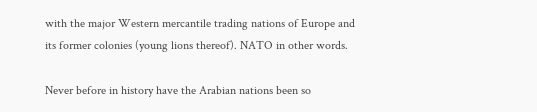with the major Western mercantile trading nations of Europe and its former colonies (young lions thereof). NATO in other words.

Never before in history have the Arabian nations been so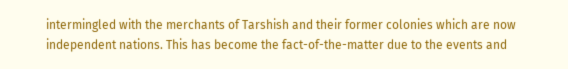intermingled with the merchants of Tarshish and their former colonies which are now independent nations. This has become the fact-of-the-matter due to the events and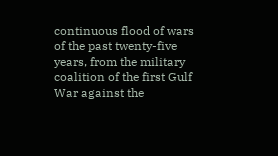continuous flood of wars of the past twenty-five years, from the military coalition of the first Gulf War against the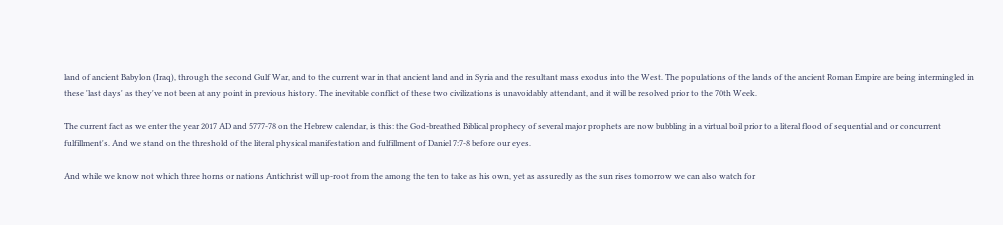land of ancient Babylon (Iraq), through the second Gulf War, and to the current war in that ancient land and in Syria and the resultant mass exodus into the West. The populations of the lands of the ancient Roman Empire are being intermingled in these 'last days' as they've not been at any point in previous history. The inevitable conflict of these two civilizations is unavoidably attendant, and it will be resolved prior to the 70th Week.

The current fact as we enter the year 2017 AD and 5777-78 on the Hebrew calendar, is this: the God-breathed Biblical prophecy of several major prophets are now bubbling in a virtual boil prior to a literal flood of sequential and or concurrent fulfillment's. And we stand on the threshold of the literal physical manifestation and fulfillment of Daniel 7:7-8 before our eyes.

And while we know not which three horns or nations Antichrist will up-root from the among the ten to take as his own, yet as assuredly as the sun rises tomorrow we can also watch for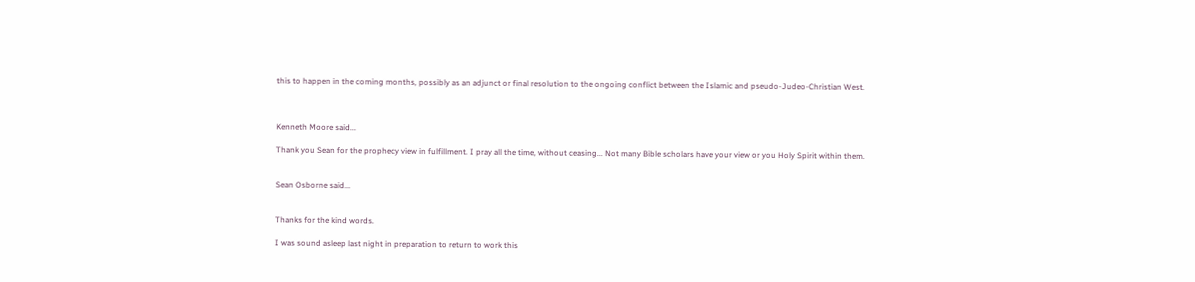this to happen in the coming months, possibly as an adjunct or final resolution to the ongoing conflict between the Islamic and pseudo-Judeo-Christian West.



Kenneth Moore said...

Thank you Sean for the prophecy view in fulfillment. I pray all the time, without ceasing... Not many Bible scholars have your view or you Holy Spirit within them.


Sean Osborne said...


Thanks for the kind words.

I was sound asleep last night in preparation to return to work this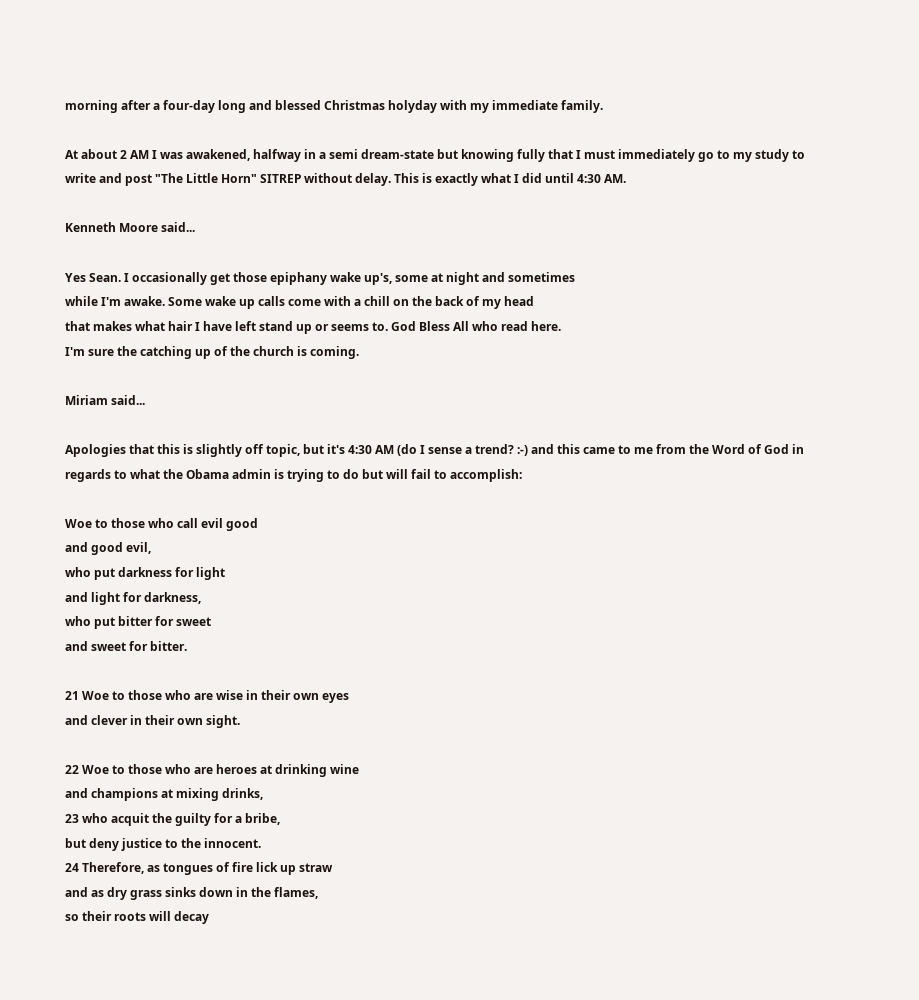morning after a four-day long and blessed Christmas holyday with my immediate family.

At about 2 AM I was awakened, halfway in a semi dream-state but knowing fully that I must immediately go to my study to write and post "The Little Horn" SITREP without delay. This is exactly what I did until 4:30 AM.

Kenneth Moore said...

Yes Sean. I occasionally get those epiphany wake up's, some at night and sometimes
while I'm awake. Some wake up calls come with a chill on the back of my head
that makes what hair I have left stand up or seems to. God Bless All who read here.
I'm sure the catching up of the church is coming.

Miriam said...

Apologies that this is slightly off topic, but it's 4:30 AM (do I sense a trend? :-) and this came to me from the Word of God in regards to what the Obama admin is trying to do but will fail to accomplish:

Woe to those who call evil good
and good evil,
who put darkness for light
and light for darkness,
who put bitter for sweet
and sweet for bitter.

21 Woe to those who are wise in their own eyes
and clever in their own sight.

22 Woe to those who are heroes at drinking wine
and champions at mixing drinks,
23 who acquit the guilty for a bribe,
but deny justice to the innocent.
24 Therefore, as tongues of fire lick up straw
and as dry grass sinks down in the flames,
so their roots will decay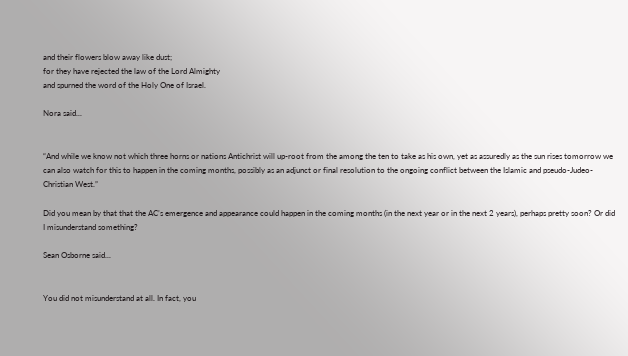and their flowers blow away like dust;
for they have rejected the law of the Lord Almighty
and spurned the word of the Holy One of Israel.

Nora said...


“And while we know not which three horns or nations Antichrist will up-root from the among the ten to take as his own, yet as assuredly as the sun rises tomorrow we can also watch for this to happen in the coming months, possibly as an adjunct or final resolution to the ongoing conflict between the Islamic and pseudo-Judeo-Christian West.”

Did you mean by that that the AC’s emergence and appearance could happen in the coming months (in the next year or in the next 2 years), perhaps pretty soon? Or did I misunderstand something?

Sean Osborne said...


You did not misunderstand at all. In fact, you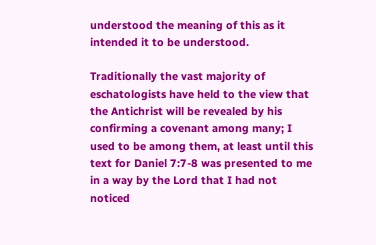understood the meaning of this as it intended it to be understood.

Traditionally the vast majority of eschatologists have held to the view that the Antichrist will be revealed by his confirming a covenant among many; I used to be among them, at least until this text for Daniel 7:7-8 was presented to me in a way by the Lord that I had not noticed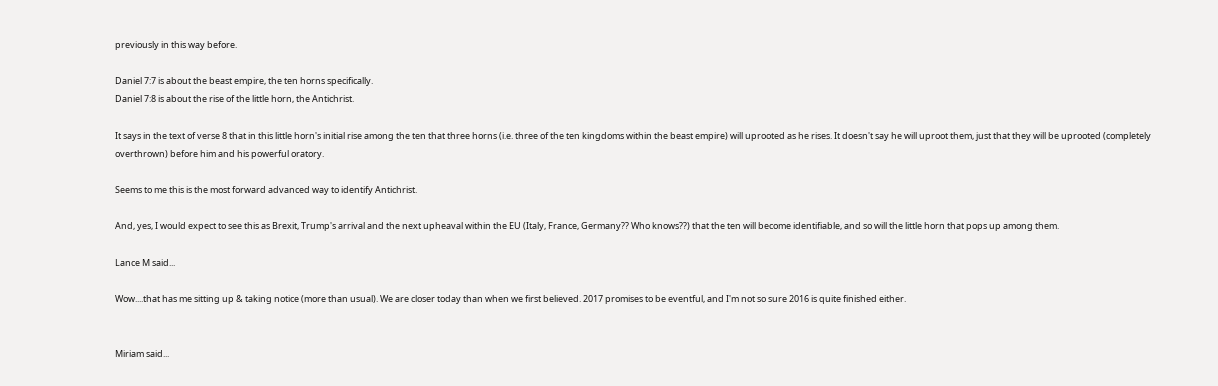previously in this way before.

Daniel 7:7 is about the beast empire, the ten horns specifically.
Daniel 7:8 is about the rise of the little horn, the Antichrist.

It says in the text of verse 8 that in this little horn's initial rise among the ten that three horns (i.e. three of the ten kingdoms within the beast empire) will uprooted as he rises. It doesn't say he will uproot them, just that they will be uprooted (completely overthrown) before him and his powerful oratory.

Seems to me this is the most forward advanced way to identify Antichrist.

And, yes, I would expect to see this as Brexit, Trump's arrival and the next upheaval within the EU (Italy, France, Germany?? Who knows??) that the ten will become identifiable, and so will the little horn that pops up among them.

Lance M said...

Wow....that has me sitting up & taking notice (more than usual). We are closer today than when we first believed. 2017 promises to be eventful, and I'm not so sure 2016 is quite finished either.


Miriam said...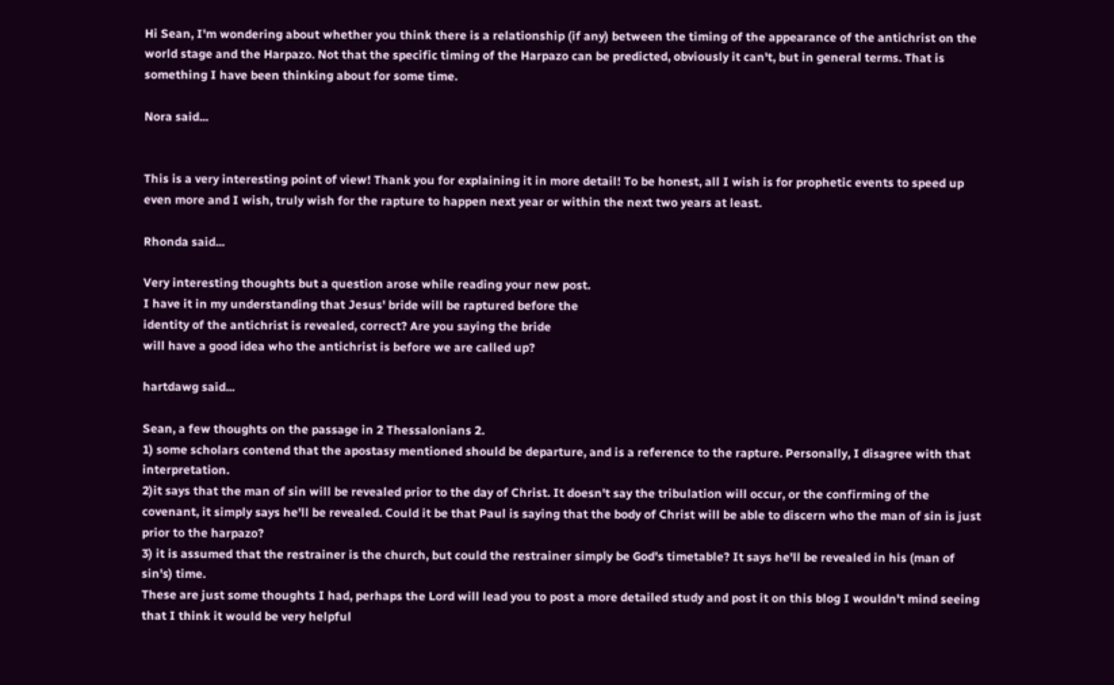Hi Sean, I'm wondering about whether you think there is a relationship (if any) between the timing of the appearance of the antichrist on the world stage and the Harpazo. Not that the specific timing of the Harpazo can be predicted, obviously it can't, but in general terms. That is something I have been thinking about for some time.

Nora said...


This is a very interesting point of view! Thank you for explaining it in more detail! To be honest, all I wish is for prophetic events to speed up even more and I wish, truly wish for the rapture to happen next year or within the next two years at least.

Rhonda said...

Very interesting thoughts but a question arose while reading your new post.
I have it in my understanding that Jesus' bride will be raptured before the
identity of the antichrist is revealed, correct? Are you saying the bride
will have a good idea who the antichrist is before we are called up?

hartdawg said...

Sean, a few thoughts on the passage in 2 Thessalonians 2.
1) some scholars contend that the apostasy mentioned should be departure, and is a reference to the rapture. Personally, I disagree with that interpretation.
2)it says that the man of sin will be revealed prior to the day of Christ. It doesn't say the tribulation will occur, or the confirming of the covenant, it simply says he'll be revealed. Could it be that Paul is saying that the body of Christ will be able to discern who the man of sin is just prior to the harpazo?
3) it is assumed that the restrainer is the church, but could the restrainer simply be God's timetable? It says he'll be revealed in his (man of sin's) time.
These are just some thoughts I had, perhaps the Lord will lead you to post a more detailed study and post it on this blog I wouldn't mind seeing that I think it would be very helpful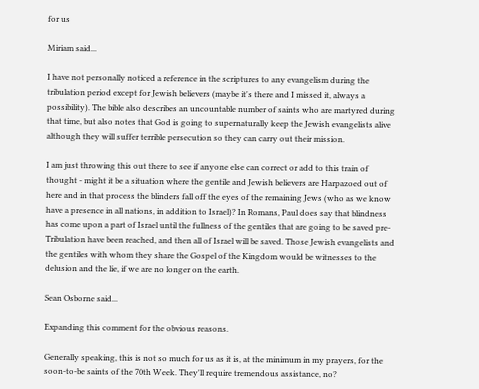for us

Miriam said...

I have not personally noticed a reference in the scriptures to any evangelism during the tribulation period except for Jewish believers (maybe it's there and I missed it, always a possibility). The bible also describes an uncountable number of saints who are martyred during that time, but also notes that God is going to supernaturally keep the Jewish evangelists alive although they will suffer terrible persecution so they can carry out their mission.

I am just throwing this out there to see if anyone else can correct or add to this train of thought - might it be a situation where the gentile and Jewish believers are Harpazoed out of here and in that process the blinders fall off the eyes of the remaining Jews (who as we know have a presence in all nations, in addition to Israel)? In Romans, Paul does say that blindness has come upon a part of Israel until the fullness of the gentiles that are going to be saved pre-Tribulation have been reached, and then all of Israel will be saved. Those Jewish evangelists and the gentiles with whom they share the Gospel of the Kingdom would be witnesses to the delusion and the lie, if we are no longer on the earth.

Sean Osborne said...

Expanding this comment for the obvious reasons.

Generally speaking, this is not so much for us as it is, at the minimum in my prayers, for the soon-to-be saints of the 70th Week. They'll require tremendous assistance, no?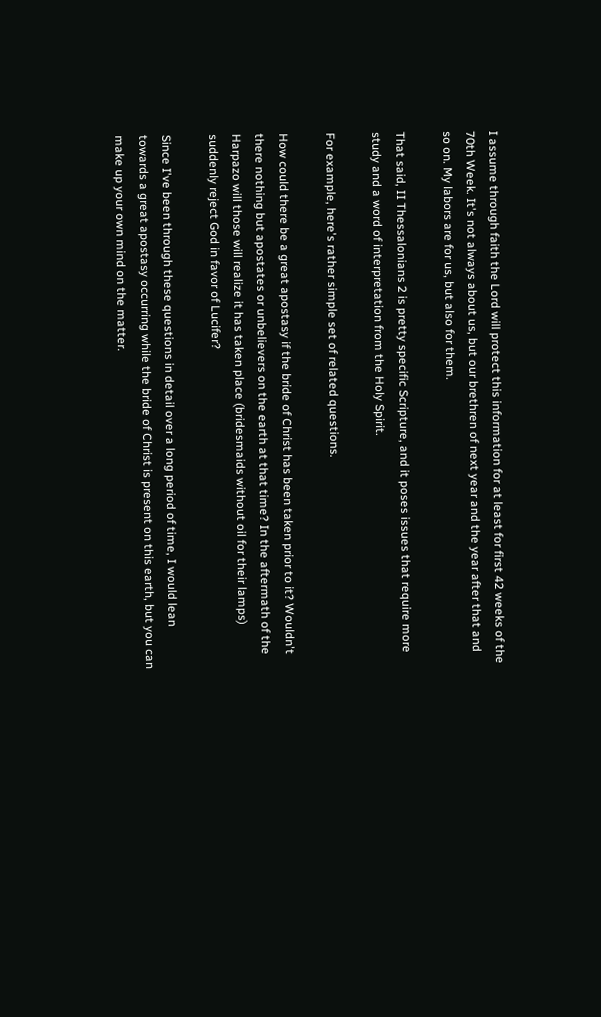I assume through faith the Lord will protect this information for at least for first 42 weeks of the 70th Week. It's not always about us, but our brethren of next year and the year after that and so on. My labors are for us, but also for them.

That said, II Thessalonians 2 is pretty specific Scripture, and it poses issues that require more study and a word of interpretation from the Holy Spirit.

For example, here's rather simple set of related questions.

How could there be a great apostasy if the bride of Christ has been taken prior to it? Wouldn't there nothing but apostates or unbelievers on the earth at that time? In the aftermath of the Harpazo will those will realize it has taken place (bridesmaids without oil for their lamps) suddenly reject God in favor of Lucifer?

Since I've been through these questions in detail over a long period of time, I would lean towards a great apostasy occurring while the bride of Christ is present on this earth, but you can make up your own mind on the matter.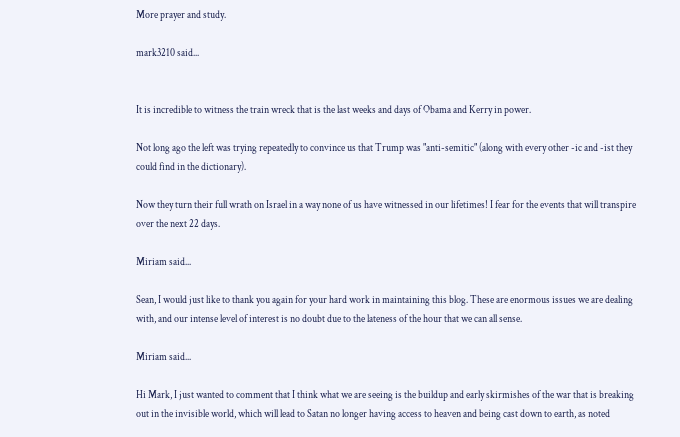More prayer and study.

mark3210 said...


It is incredible to witness the train wreck that is the last weeks and days of Obama and Kerry in power.

Not long ago the left was trying repeatedly to convince us that Trump was "anti-semitic" (along with every other -ic and -ist they could find in the dictionary).

Now they turn their full wrath on Israel in a way none of us have witnessed in our lifetimes! I fear for the events that will transpire over the next 22 days.

Miriam said...

Sean, I would just like to thank you again for your hard work in maintaining this blog. These are enormous issues we are dealing with, and our intense level of interest is no doubt due to the lateness of the hour that we can all sense.

Miriam said...

Hi Mark, I just wanted to comment that I think what we are seeing is the buildup and early skirmishes of the war that is breaking out in the invisible world, which will lead to Satan no longer having access to heaven and being cast down to earth, as noted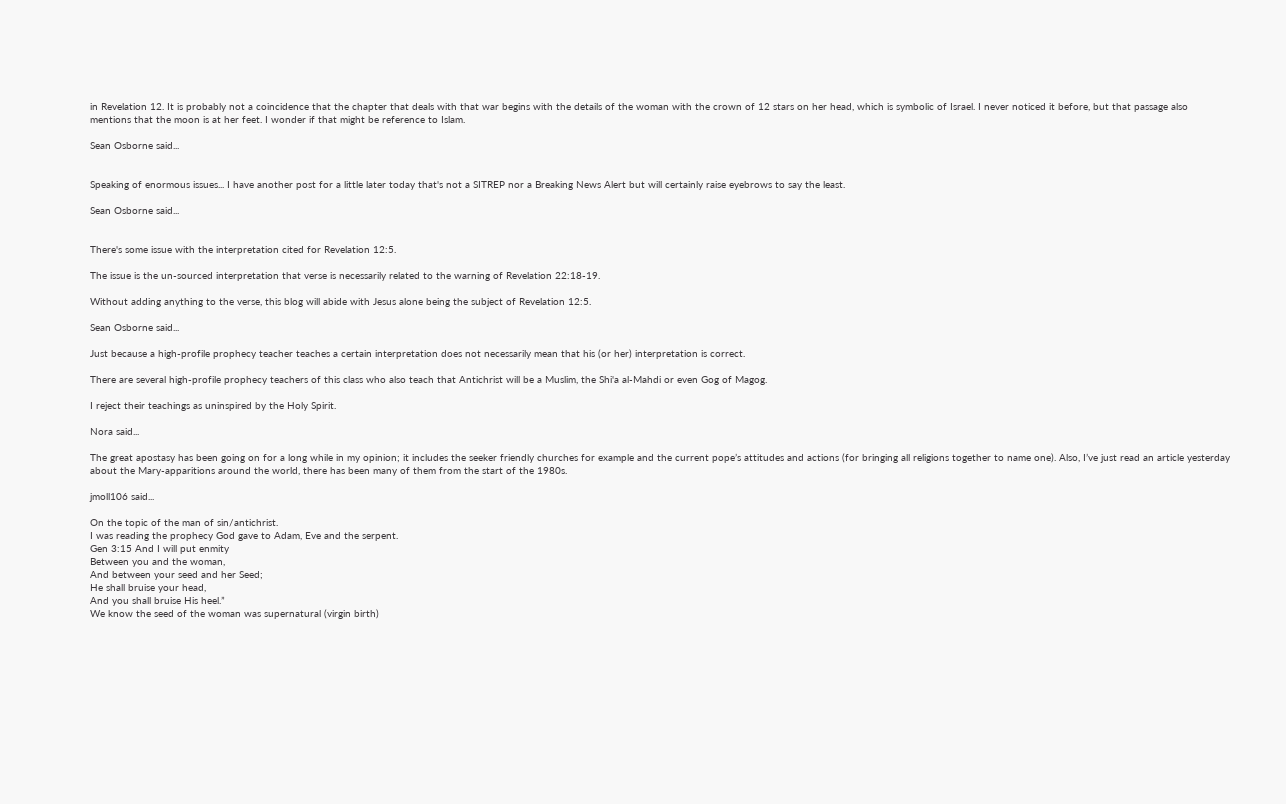in Revelation 12. It is probably not a coincidence that the chapter that deals with that war begins with the details of the woman with the crown of 12 stars on her head, which is symbolic of Israel. I never noticed it before, but that passage also mentions that the moon is at her feet. I wonder if that might be reference to Islam.

Sean Osborne said...


Speaking of enormous issues... I have another post for a little later today that's not a SITREP nor a Breaking News Alert but will certainly raise eyebrows to say the least.

Sean Osborne said...


There's some issue with the interpretation cited for Revelation 12:5.

The issue is the un-sourced interpretation that verse is necessarily related to the warning of Revelation 22:18-19.

Without adding anything to the verse, this blog will abide with Jesus alone being the subject of Revelation 12:5.

Sean Osborne said...

Just because a high-profile prophecy teacher teaches a certain interpretation does not necessarily mean that his (or her) interpretation is correct.

There are several high-profile prophecy teachers of this class who also teach that Antichrist will be a Muslim, the Shi'a al-Mahdi or even Gog of Magog.

I reject their teachings as uninspired by the Holy Spirit.

Nora said...

The great apostasy has been going on for a long while in my opinion; it includes the seeker friendly churches for example and the current pope’s attitudes and actions (for bringing all religions together to name one). Also, I’ve just read an article yesterday about the Mary-apparitions around the world, there has been many of them from the start of the 1980s.

jmoll106 said...

On the topic of the man of sin/antichrist.
I was reading the prophecy God gave to Adam, Eve and the serpent.
Gen 3:15 And I will put enmity
Between you and the woman,
And between your seed and her Seed;
He shall bruise your head,
And you shall bruise His heel.”
We know the seed of the woman was supernatural (virgin birth)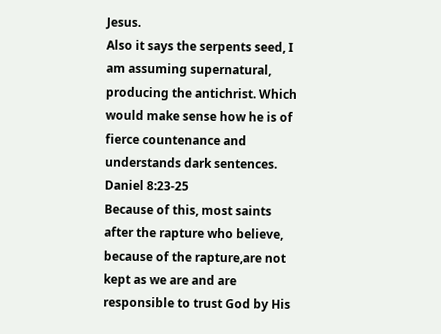Jesus.
Also it says the serpents seed, I am assuming supernatural, producing the antichrist. Which would make sense how he is of fierce countenance and understands dark sentences. Daniel 8:23-25
Because of this, most saints after the rapture who believe, because of the rapture,are not kept as we are and are responsible to trust God by His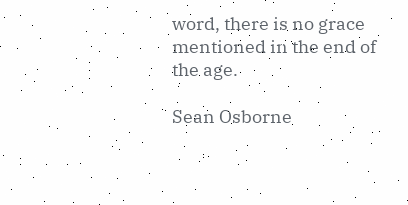word, there is no grace mentioned in the end of the age.

Sean Osborne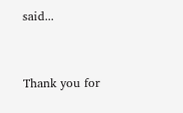said...


Thank you for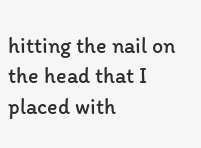hitting the nail on the head that I placed with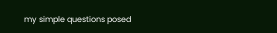my simple questions posed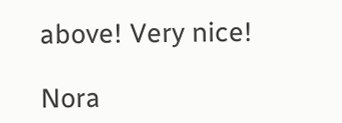above! Very nice!

Nora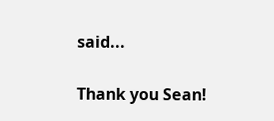said...

Thank you Sean!